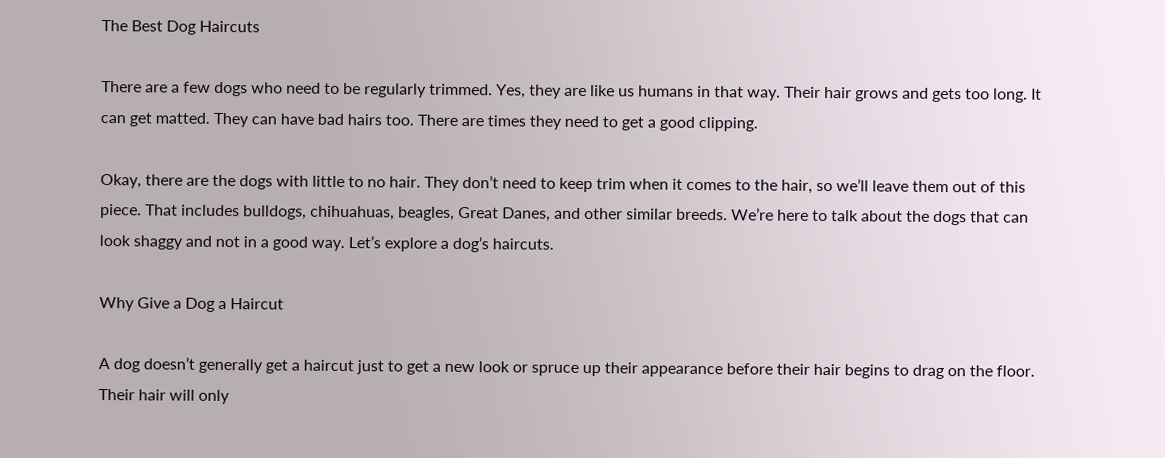The Best Dog Haircuts

There are a few dogs who need to be regularly trimmed. Yes, they are like us humans in that way. Their hair grows and gets too long. It can get matted. They can have bad hairs too. There are times they need to get a good clipping.

Okay, there are the dogs with little to no hair. They don’t need to keep trim when it comes to the hair, so we’ll leave them out of this piece. That includes bulldogs, chihuahuas, beagles, Great Danes, and other similar breeds. We’re here to talk about the dogs that can look shaggy and not in a good way. Let’s explore a dog’s haircuts.

Why Give a Dog a Haircut

A dog doesn’t generally get a haircut just to get a new look or spruce up their appearance before their hair begins to drag on the floor. Their hair will only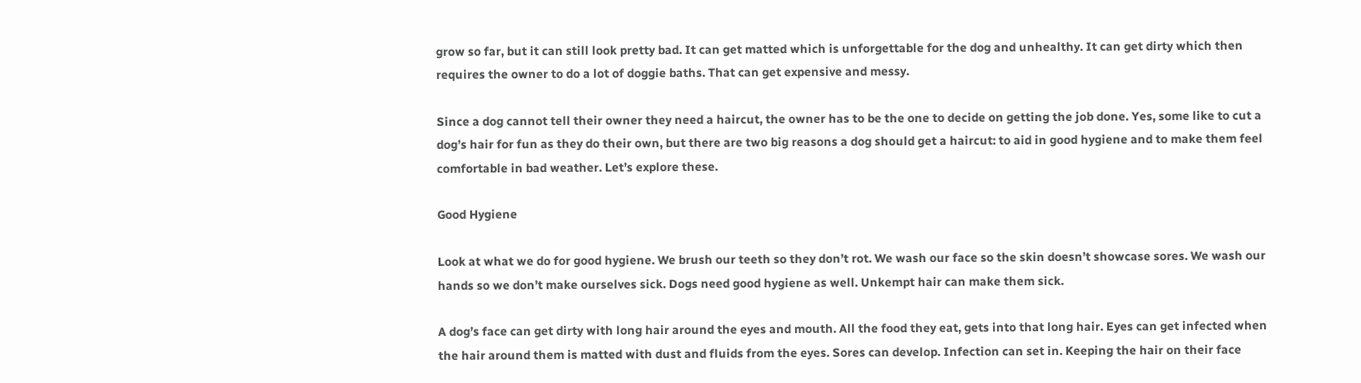grow so far, but it can still look pretty bad. It can get matted which is unforgettable for the dog and unhealthy. It can get dirty which then requires the owner to do a lot of doggie baths. That can get expensive and messy.

Since a dog cannot tell their owner they need a haircut, the owner has to be the one to decide on getting the job done. Yes, some like to cut a dog’s hair for fun as they do their own, but there are two big reasons a dog should get a haircut: to aid in good hygiene and to make them feel comfortable in bad weather. Let’s explore these.

Good Hygiene

Look at what we do for good hygiene. We brush our teeth so they don’t rot. We wash our face so the skin doesn’t showcase sores. We wash our hands so we don’t make ourselves sick. Dogs need good hygiene as well. Unkempt hair can make them sick.

A dog’s face can get dirty with long hair around the eyes and mouth. All the food they eat, gets into that long hair. Eyes can get infected when the hair around them is matted with dust and fluids from the eyes. Sores can develop. Infection can set in. Keeping the hair on their face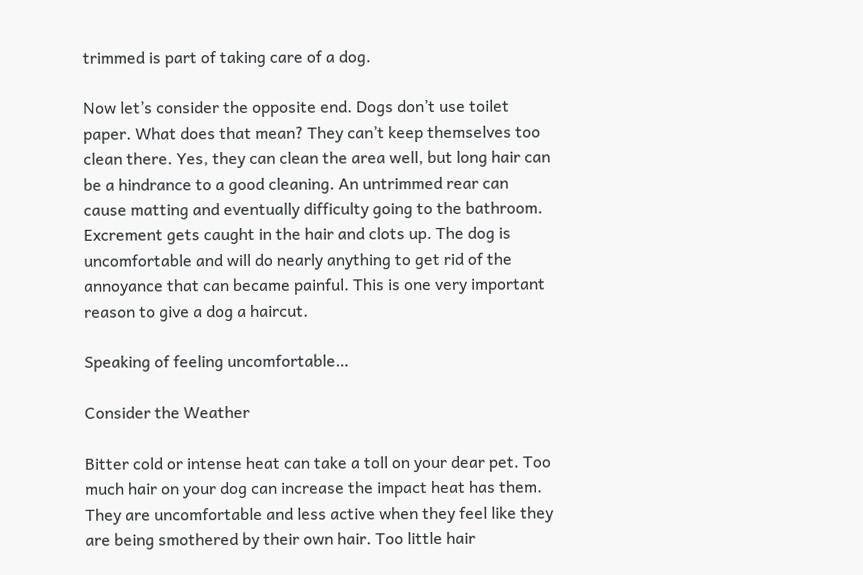trimmed is part of taking care of a dog.

Now let’s consider the opposite end. Dogs don’t use toilet paper. What does that mean? They can’t keep themselves too clean there. Yes, they can clean the area well, but long hair can be a hindrance to a good cleaning. An untrimmed rear can cause matting and eventually difficulty going to the bathroom. Excrement gets caught in the hair and clots up. The dog is uncomfortable and will do nearly anything to get rid of the annoyance that can became painful. This is one very important reason to give a dog a haircut.

Speaking of feeling uncomfortable…

Consider the Weather

Bitter cold or intense heat can take a toll on your dear pet. Too much hair on your dog can increase the impact heat has them. They are uncomfortable and less active when they feel like they are being smothered by their own hair. Too little hair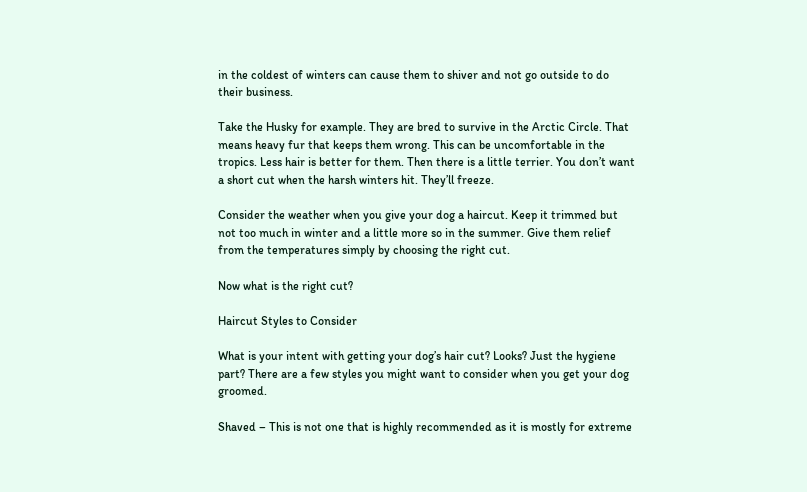in the coldest of winters can cause them to shiver and not go outside to do their business.

Take the Husky for example. They are bred to survive in the Arctic Circle. That means heavy fur that keeps them wrong. This can be uncomfortable in the tropics. Less hair is better for them. Then there is a little terrier. You don’t want a short cut when the harsh winters hit. They’ll freeze.

Consider the weather when you give your dog a haircut. Keep it trimmed but not too much in winter and a little more so in the summer. Give them relief from the temperatures simply by choosing the right cut.

Now what is the right cut?

Haircut Styles to Consider

What is your intent with getting your dog’s hair cut? Looks? Just the hygiene part? There are a few styles you might want to consider when you get your dog groomed.

Shaved – This is not one that is highly recommended as it is mostly for extreme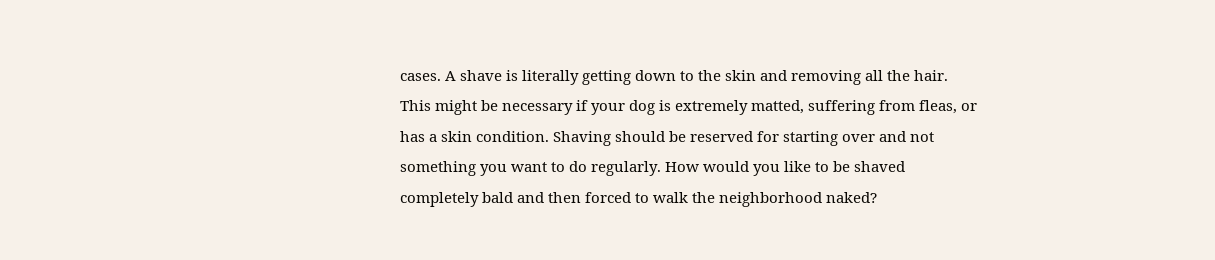cases. A shave is literally getting down to the skin and removing all the hair. This might be necessary if your dog is extremely matted, suffering from fleas, or has a skin condition. Shaving should be reserved for starting over and not something you want to do regularly. How would you like to be shaved completely bald and then forced to walk the neighborhood naked?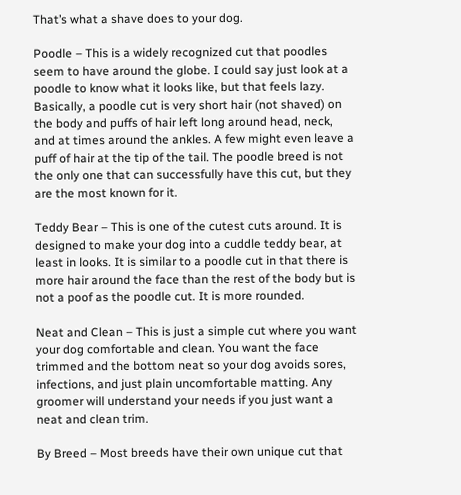That’s what a shave does to your dog.

Poodle – This is a widely recognized cut that poodles seem to have around the globe. I could say just look at a poodle to know what it looks like, but that feels lazy. Basically, a poodle cut is very short hair (not shaved) on the body and puffs of hair left long around head, neck, and at times around the ankles. A few might even leave a puff of hair at the tip of the tail. The poodle breed is not the only one that can successfully have this cut, but they are the most known for it.

Teddy Bear – This is one of the cutest cuts around. It is designed to make your dog into a cuddle teddy bear, at least in looks. It is similar to a poodle cut in that there is more hair around the face than the rest of the body but is not a poof as the poodle cut. It is more rounded.

Neat and Clean – This is just a simple cut where you want your dog comfortable and clean. You want the face trimmed and the bottom neat so your dog avoids sores, infections, and just plain uncomfortable matting. Any groomer will understand your needs if you just want a neat and clean trim.

By Breed – Most breeds have their own unique cut that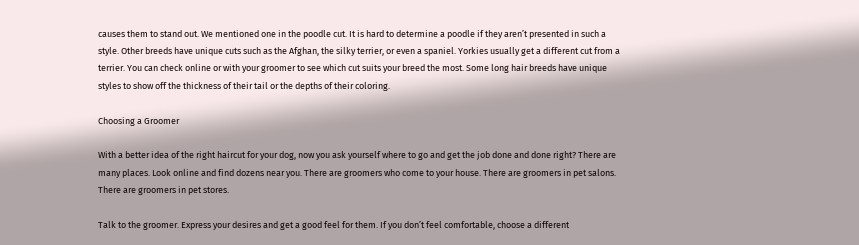causes them to stand out. We mentioned one in the poodle cut. It is hard to determine a poodle if they aren’t presented in such a style. Other breeds have unique cuts such as the Afghan, the silky terrier, or even a spaniel. Yorkies usually get a different cut from a terrier. You can check online or with your groomer to see which cut suits your breed the most. Some long hair breeds have unique styles to show off the thickness of their tail or the depths of their coloring.

Choosing a Groomer

With a better idea of the right haircut for your dog, now you ask yourself where to go and get the job done and done right? There are many places. Look online and find dozens near you. There are groomers who come to your house. There are groomers in pet salons. There are groomers in pet stores.

Talk to the groomer. Express your desires and get a good feel for them. If you don’t feel comfortable, choose a different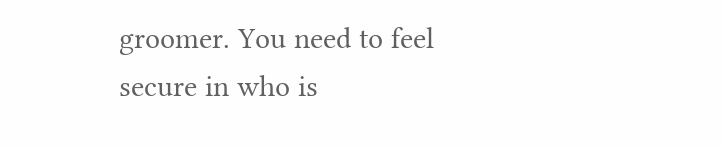groomer. You need to feel secure in who is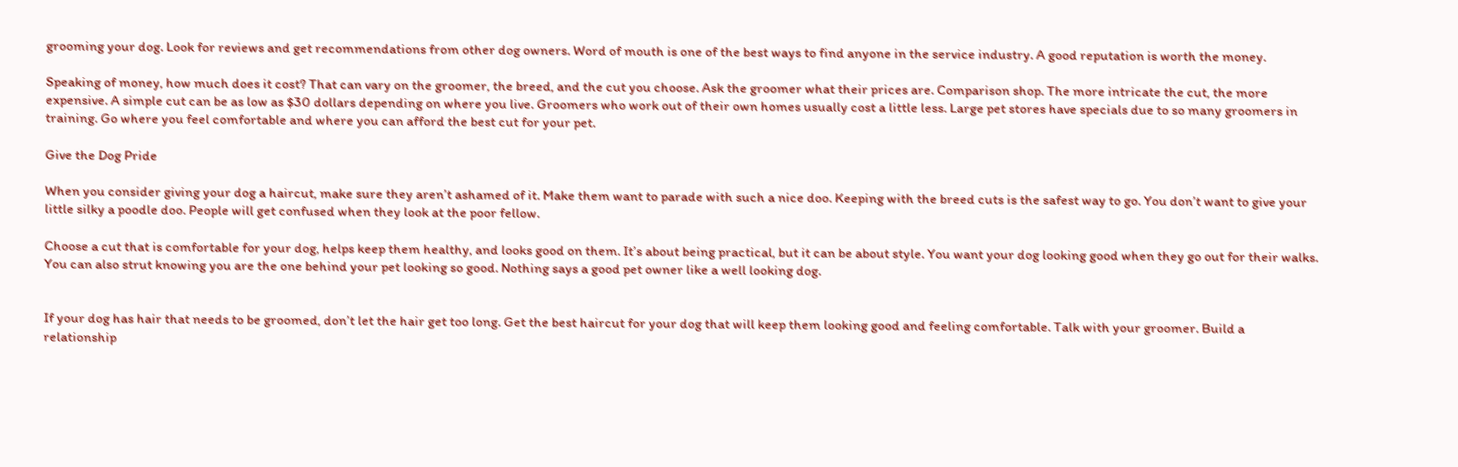grooming your dog. Look for reviews and get recommendations from other dog owners. Word of mouth is one of the best ways to find anyone in the service industry. A good reputation is worth the money.

Speaking of money, how much does it cost? That can vary on the groomer, the breed, and the cut you choose. Ask the groomer what their prices are. Comparison shop. The more intricate the cut, the more expensive. A simple cut can be as low as $30 dollars depending on where you live. Groomers who work out of their own homes usually cost a little less. Large pet stores have specials due to so many groomers in training. Go where you feel comfortable and where you can afford the best cut for your pet.

Give the Dog Pride

When you consider giving your dog a haircut, make sure they aren’t ashamed of it. Make them want to parade with such a nice doo. Keeping with the breed cuts is the safest way to go. You don’t want to give your little silky a poodle doo. People will get confused when they look at the poor fellow.

Choose a cut that is comfortable for your dog, helps keep them healthy, and looks good on them. It’s about being practical, but it can be about style. You want your dog looking good when they go out for their walks. You can also strut knowing you are the one behind your pet looking so good. Nothing says a good pet owner like a well looking dog.


If your dog has hair that needs to be groomed, don’t let the hair get too long. Get the best haircut for your dog that will keep them looking good and feeling comfortable. Talk with your groomer. Build a relationship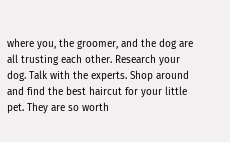where you, the groomer, and the dog are all trusting each other. Research your dog. Talk with the experts. Shop around and find the best haircut for your little pet. They are so worth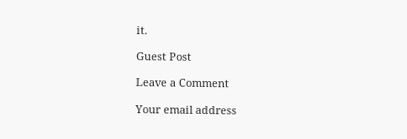it.

Guest Post

Leave a Comment

Your email address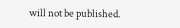will not be published.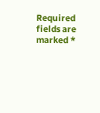Required fields are marked *